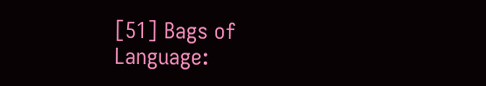[51] Bags of Language: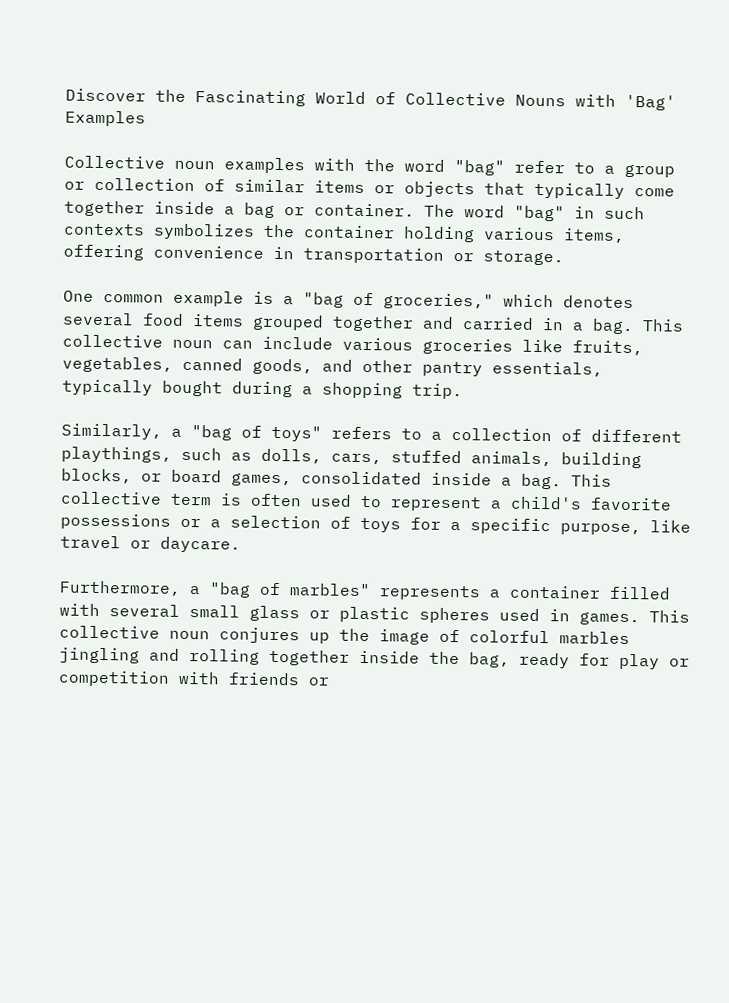Discover the Fascinating World of Collective Nouns with 'Bag' Examples

Collective noun examples with the word "bag" refer to a group or collection of similar items or objects that typically come together inside a bag or container. The word "bag" in such contexts symbolizes the container holding various items, offering convenience in transportation or storage.

One common example is a "bag of groceries," which denotes several food items grouped together and carried in a bag. This collective noun can include various groceries like fruits, vegetables, canned goods, and other pantry essentials, typically bought during a shopping trip.

Similarly, a "bag of toys" refers to a collection of different playthings, such as dolls, cars, stuffed animals, building blocks, or board games, consolidated inside a bag. This collective term is often used to represent a child's favorite possessions or a selection of toys for a specific purpose, like travel or daycare.

Furthermore, a "bag of marbles" represents a container filled with several small glass or plastic spheres used in games. This collective noun conjures up the image of colorful marbles jingling and rolling together inside the bag, ready for play or competition with friends or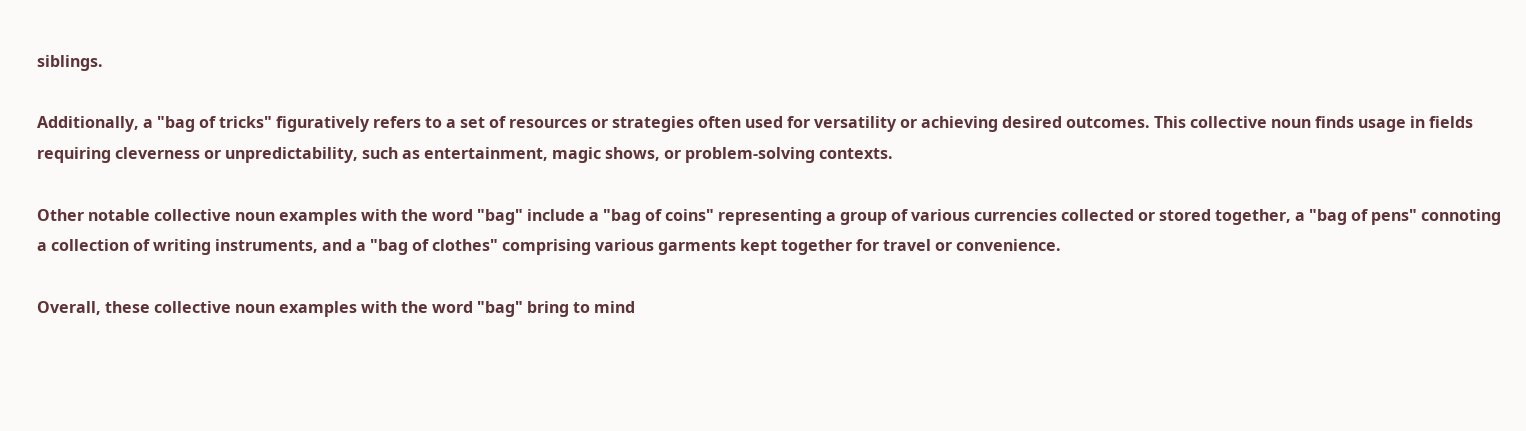siblings.

Additionally, a "bag of tricks" figuratively refers to a set of resources or strategies often used for versatility or achieving desired outcomes. This collective noun finds usage in fields requiring cleverness or unpredictability, such as entertainment, magic shows, or problem-solving contexts.

Other notable collective noun examples with the word "bag" include a "bag of coins" representing a group of various currencies collected or stored together, a "bag of pens" connoting a collection of writing instruments, and a "bag of clothes" comprising various garments kept together for travel or convenience.

Overall, these collective noun examples with the word "bag" bring to mind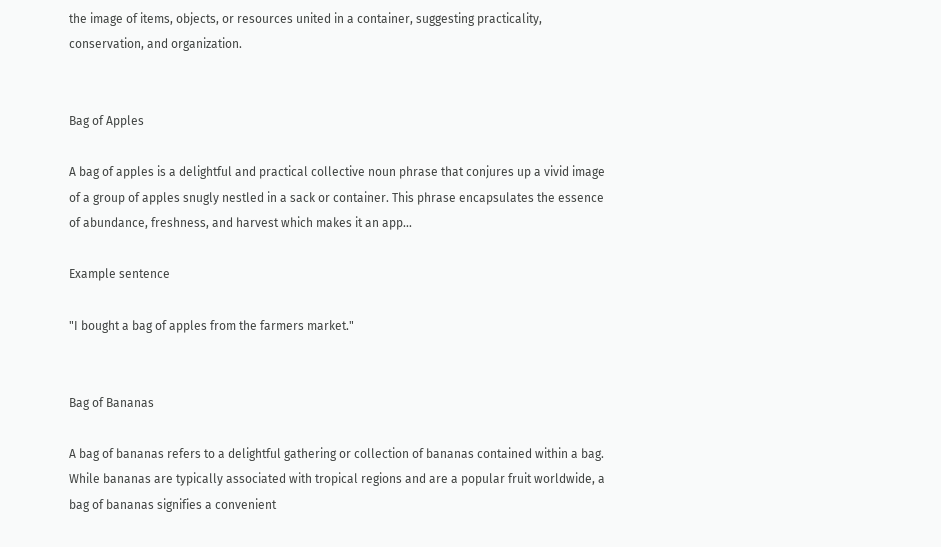the image of items, objects, or resources united in a container, suggesting practicality, conservation, and organization.


Bag of Apples

A bag of apples is a delightful and practical collective noun phrase that conjures up a vivid image of a group of apples snugly nestled in a sack or container. This phrase encapsulates the essence of abundance, freshness, and harvest which makes it an app...

Example sentence

"I bought a bag of apples from the farmers market."


Bag of Bananas

A bag of bananas refers to a delightful gathering or collection of bananas contained within a bag. While bananas are typically associated with tropical regions and are a popular fruit worldwide, a bag of bananas signifies a convenient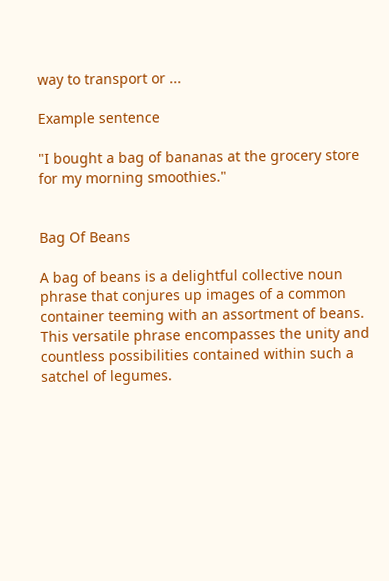way to transport or ...

Example sentence

"I bought a bag of bananas at the grocery store for my morning smoothies."


Bag Of Beans

A bag of beans is a delightful collective noun phrase that conjures up images of a common container teeming with an assortment of beans. This versatile phrase encompasses the unity and countless possibilities contained within such a satchel of legumes.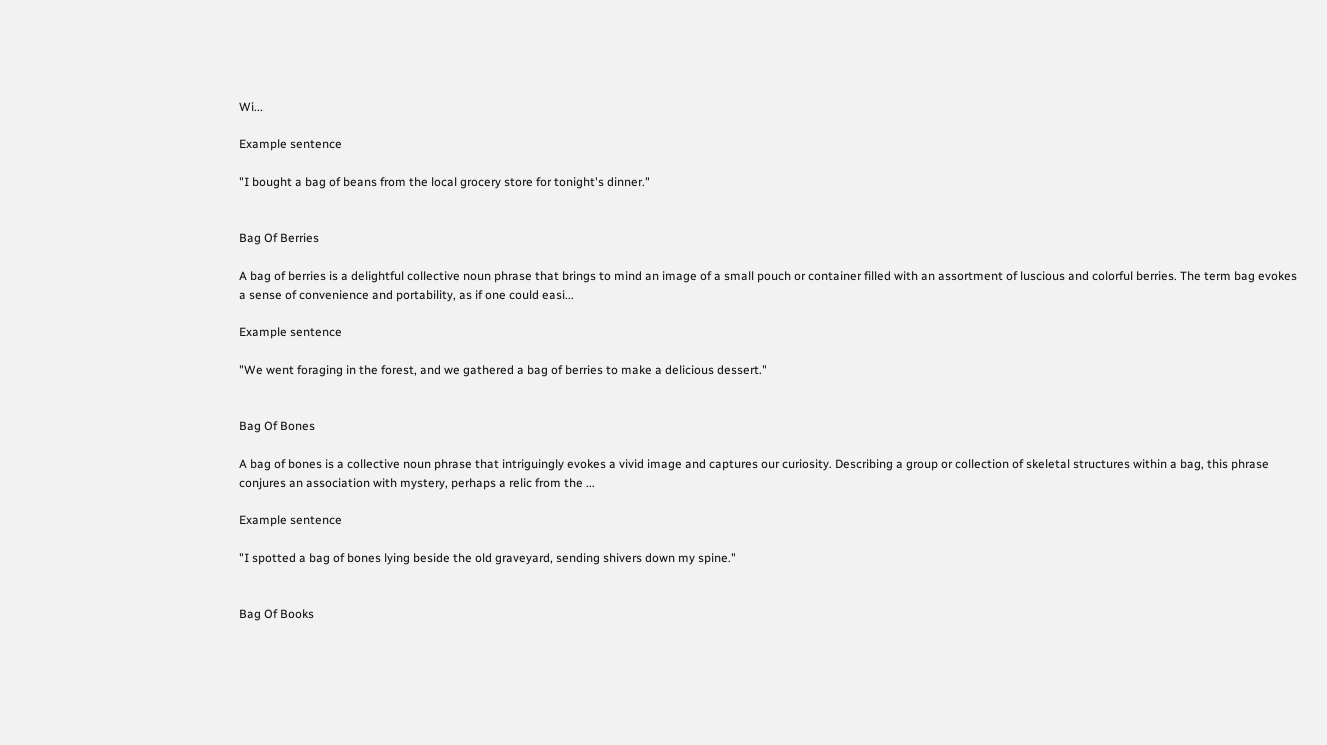Wi...

Example sentence

"I bought a bag of beans from the local grocery store for tonight's dinner."


Bag Of Berries

A bag of berries is a delightful collective noun phrase that brings to mind an image of a small pouch or container filled with an assortment of luscious and colorful berries. The term bag evokes a sense of convenience and portability, as if one could easi...

Example sentence

"We went foraging in the forest, and we gathered a bag of berries to make a delicious dessert."


Bag Of Bones

A bag of bones is a collective noun phrase that intriguingly evokes a vivid image and captures our curiosity. Describing a group or collection of skeletal structures within a bag, this phrase conjures an association with mystery, perhaps a relic from the ...

Example sentence

"I spotted a bag of bones lying beside the old graveyard, sending shivers down my spine."


Bag Of Books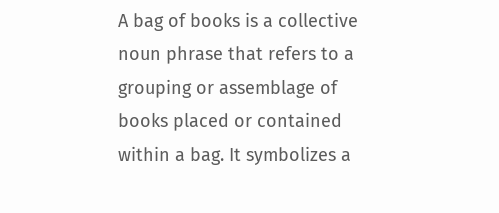A bag of books is a collective noun phrase that refers to a grouping or assemblage of books placed or contained within a bag. It symbolizes a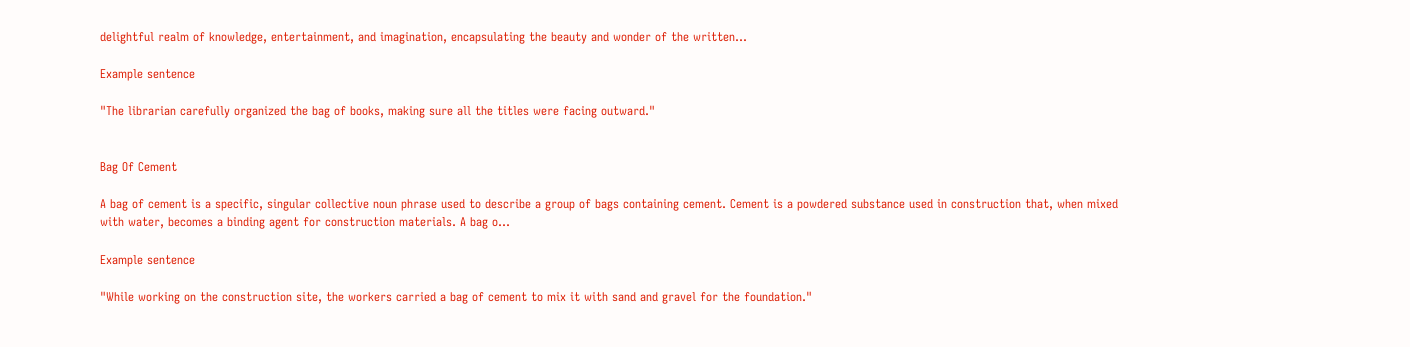delightful realm of knowledge, entertainment, and imagination, encapsulating the beauty and wonder of the written...

Example sentence

"The librarian carefully organized the bag of books, making sure all the titles were facing outward."


Bag Of Cement

A bag of cement is a specific, singular collective noun phrase used to describe a group of bags containing cement. Cement is a powdered substance used in construction that, when mixed with water, becomes a binding agent for construction materials. A bag o...

Example sentence

"While working on the construction site, the workers carried a bag of cement to mix it with sand and gravel for the foundation."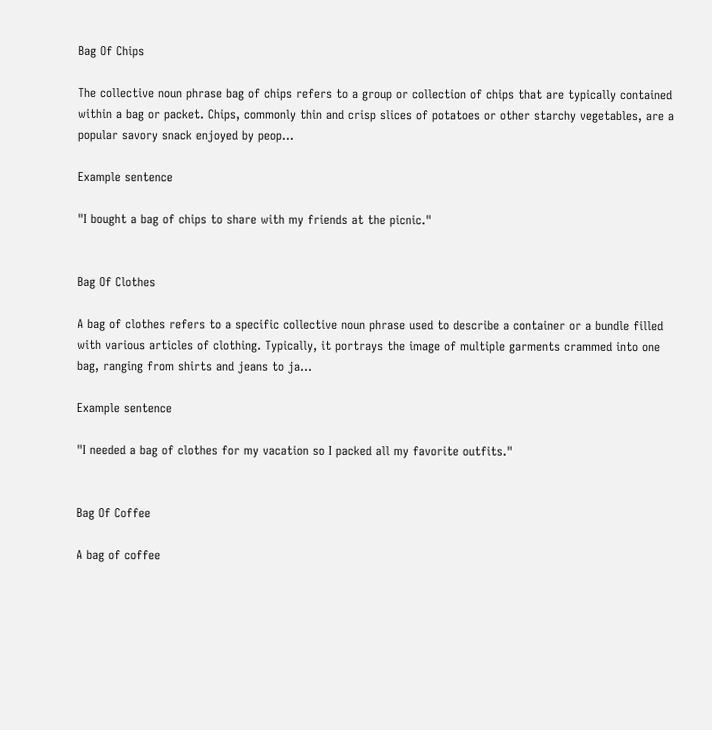Bag Of Chips

The collective noun phrase bag of chips refers to a group or collection of chips that are typically contained within a bag or packet. Chips, commonly thin and crisp slices of potatoes or other starchy vegetables, are a popular savory snack enjoyed by peop...

Example sentence

"I bought a bag of chips to share with my friends at the picnic."


Bag Of Clothes

A bag of clothes refers to a specific collective noun phrase used to describe a container or a bundle filled with various articles of clothing. Typically, it portrays the image of multiple garments crammed into one bag, ranging from shirts and jeans to ja...

Example sentence

"I needed a bag of clothes for my vacation so I packed all my favorite outfits."


Bag Of Coffee

A bag of coffee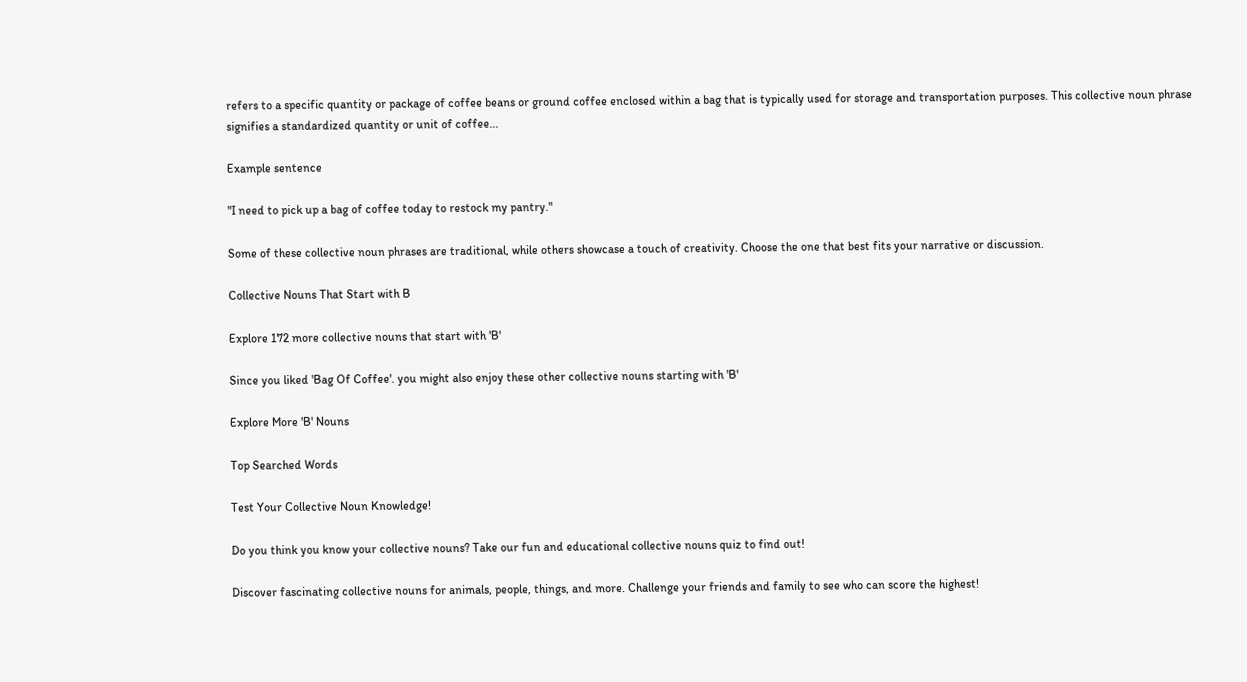refers to a specific quantity or package of coffee beans or ground coffee enclosed within a bag that is typically used for storage and transportation purposes. This collective noun phrase signifies a standardized quantity or unit of coffee...

Example sentence

"I need to pick up a bag of coffee today to restock my pantry."

Some of these collective noun phrases are traditional, while others showcase a touch of creativity. Choose the one that best fits your narrative or discussion.

Collective Nouns That Start with B

Explore 172 more collective nouns that start with 'B'

Since you liked 'Bag Of Coffee'. you might also enjoy these other collective nouns starting with 'B'

Explore More 'B' Nouns

Top Searched Words

Test Your Collective Noun Knowledge!

Do you think you know your collective nouns? Take our fun and educational collective nouns quiz to find out!

Discover fascinating collective nouns for animals, people, things, and more. Challenge your friends and family to see who can score the highest!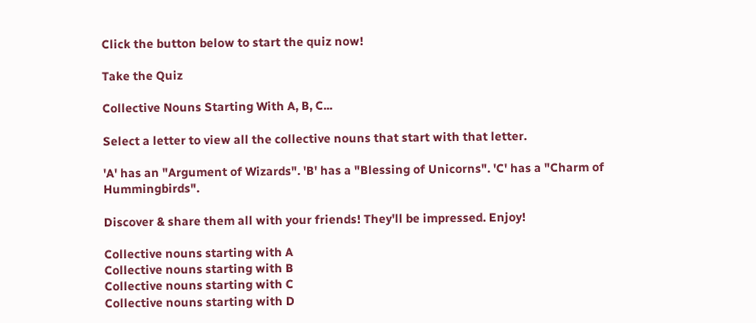Click the button below to start the quiz now!

Take the Quiz

Collective Nouns Starting With A, B, C...

Select a letter to view all the collective nouns that start with that letter.

'A' has an "Argument of Wizards". 'B' has a "Blessing of Unicorns". 'C' has a "Charm of Hummingbirds".

Discover & share them all with your friends! They'll be impressed. Enjoy!

Collective nouns starting with A
Collective nouns starting with B
Collective nouns starting with C
Collective nouns starting with D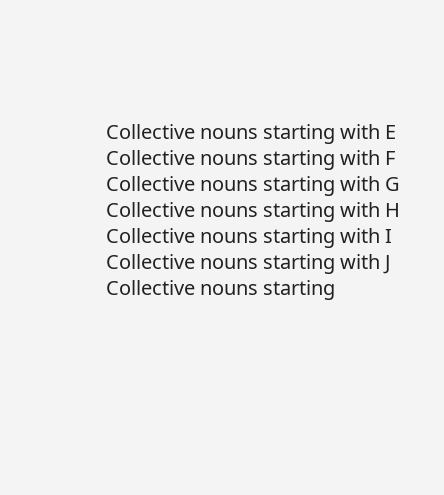Collective nouns starting with E
Collective nouns starting with F
Collective nouns starting with G
Collective nouns starting with H
Collective nouns starting with I
Collective nouns starting with J
Collective nouns starting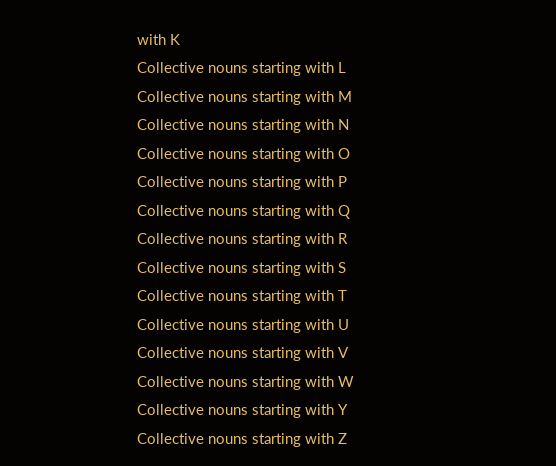with K
Collective nouns starting with L
Collective nouns starting with M
Collective nouns starting with N
Collective nouns starting with O
Collective nouns starting with P
Collective nouns starting with Q
Collective nouns starting with R
Collective nouns starting with S
Collective nouns starting with T
Collective nouns starting with U
Collective nouns starting with V
Collective nouns starting with W
Collective nouns starting with Y
Collective nouns starting with Z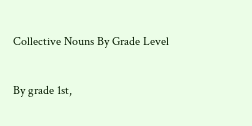Collective Nouns By Grade Level

By grade 1st,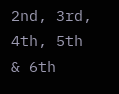2nd, 3rd, 4th, 5th & 6th